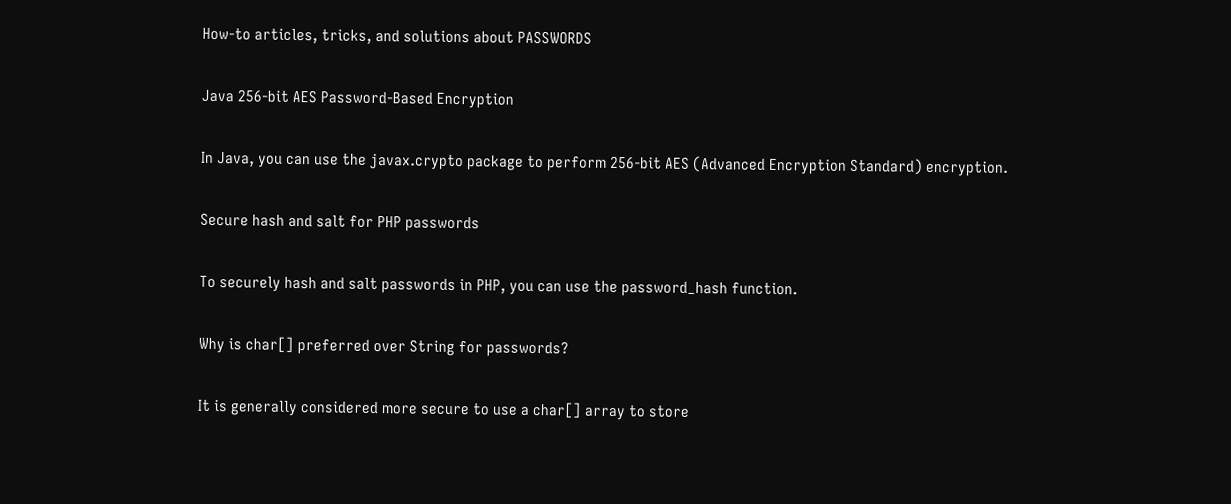How-to articles, tricks, and solutions about PASSWORDS

Java 256-bit AES Password-Based Encryption

In Java, you can use the javax.crypto package to perform 256-bit AES (Advanced Encryption Standard) encryption.

Secure hash and salt for PHP passwords

To securely hash and salt passwords in PHP, you can use the password_hash function.

Why is char[] preferred over String for passwords?

It is generally considered more secure to use a char[] array to store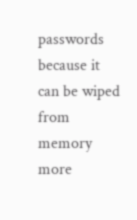passwords because it can be wiped from memory more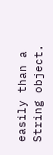easily than a String object.